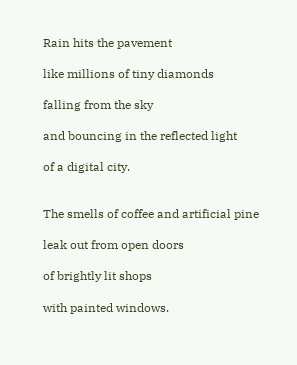Rain hits the pavement

like millions of tiny diamonds

falling from the sky

and bouncing in the reflected light

of a digital city.


The smells of coffee and artificial pine

leak out from open doors

of brightly lit shops

with painted windows.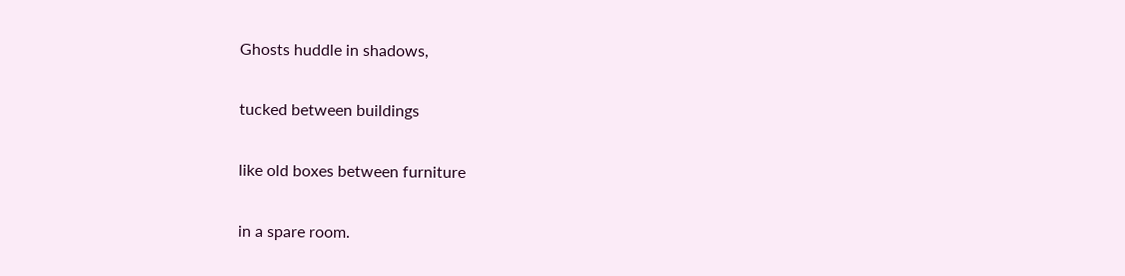Ghosts huddle in shadows,

tucked between buildings

like old boxes between furniture

in a spare room.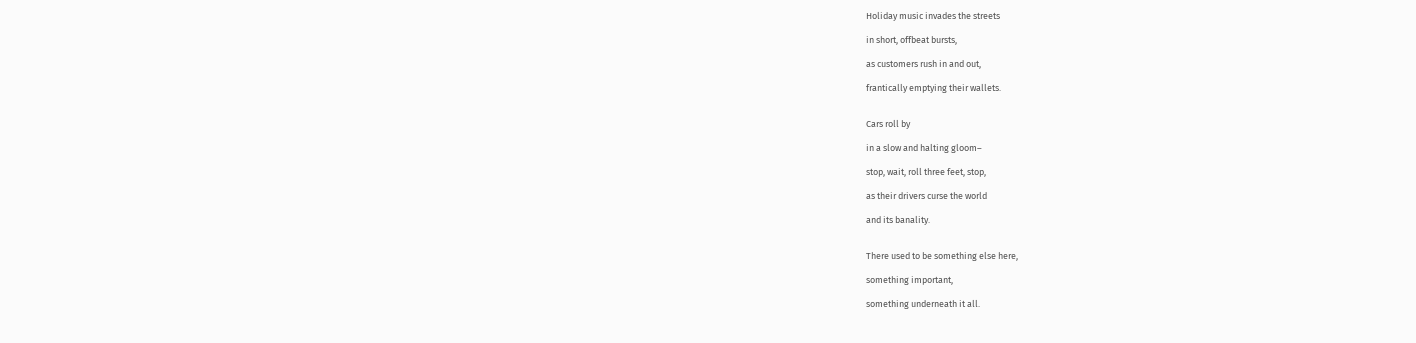Holiday music invades the streets

in short, offbeat bursts,

as customers rush in and out,

frantically emptying their wallets.


Cars roll by

in a slow and halting gloom–

stop, wait, roll three feet, stop,

as their drivers curse the world

and its banality.


There used to be something else here,

something important,

something underneath it all.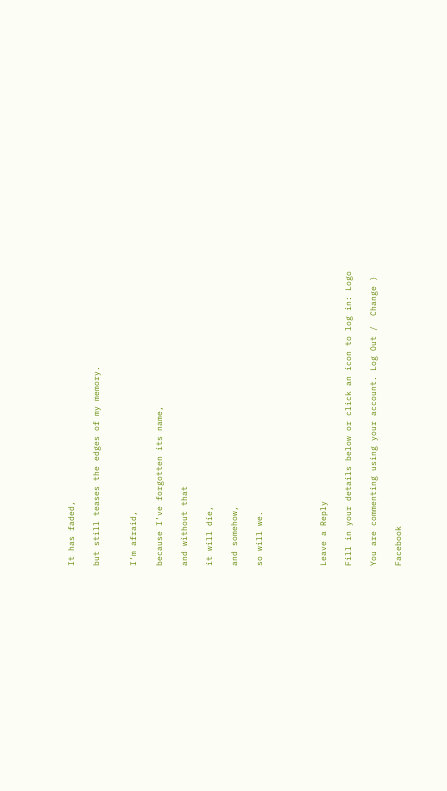It has faded,

but still teases the edges of my memory.


I’m afraid,

because I’ve forgotten its name,

and without that

it will die,

and somehow,

so will we.




Leave a Reply

Fill in your details below or click an icon to log in: Logo

You are commenting using your account. Log Out /  Change )

Facebook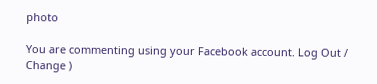photo

You are commenting using your Facebook account. Log Out /  Change )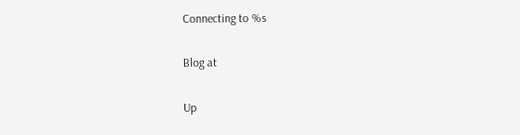Connecting to %s

Blog at

Up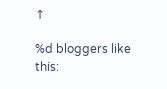↑

%d bloggers like this: